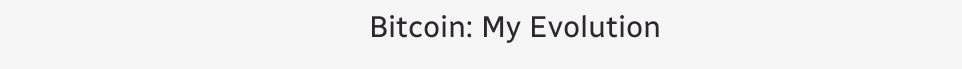Bitcoin: My Evolution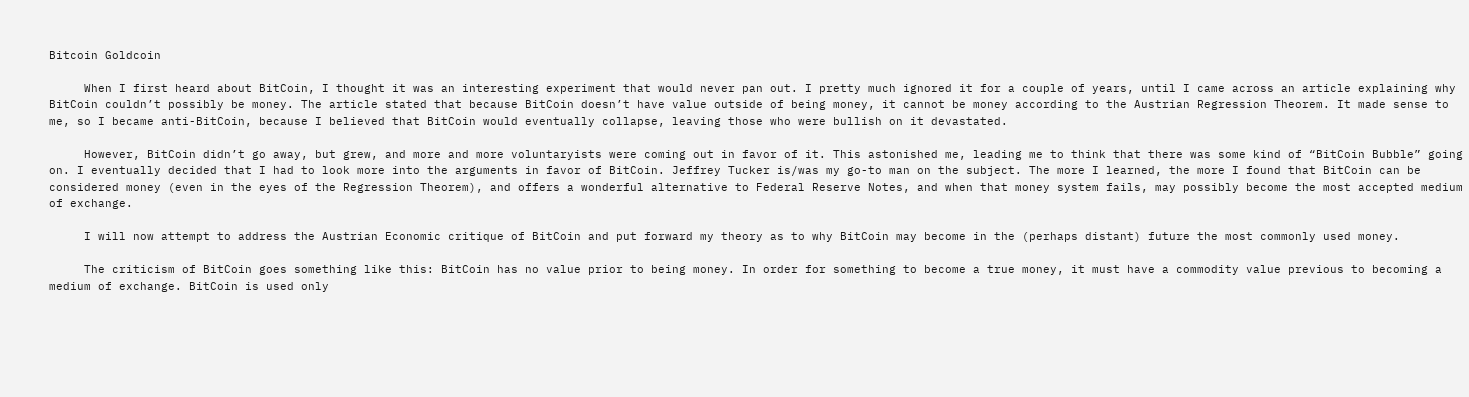Bitcoin Goldcoin

     When I first heard about BitCoin, I thought it was an interesting experiment that would never pan out. I pretty much ignored it for a couple of years, until I came across an article explaining why BitCoin couldn’t possibly be money. The article stated that because BitCoin doesn’t have value outside of being money, it cannot be money according to the Austrian Regression Theorem. It made sense to me, so I became anti-BitCoin, because I believed that BitCoin would eventually collapse, leaving those who were bullish on it devastated.

     However, BitCoin didn’t go away, but grew, and more and more voluntaryists were coming out in favor of it. This astonished me, leading me to think that there was some kind of “BitCoin Bubble” going on. I eventually decided that I had to look more into the arguments in favor of BitCoin. Jeffrey Tucker is/was my go-to man on the subject. The more I learned, the more I found that BitCoin can be considered money (even in the eyes of the Regression Theorem), and offers a wonderful alternative to Federal Reserve Notes, and when that money system fails, may possibly become the most accepted medium of exchange.

     I will now attempt to address the Austrian Economic critique of BitCoin and put forward my theory as to why BitCoin may become in the (perhaps distant) future the most commonly used money.

     The criticism of BitCoin goes something like this: BitCoin has no value prior to being money. In order for something to become a true money, it must have a commodity value previous to becoming a medium of exchange. BitCoin is used only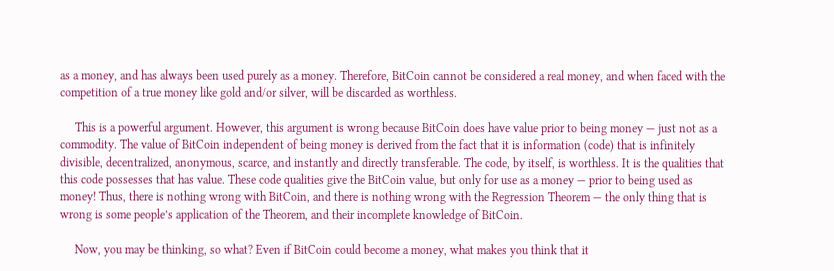as a money, and has always been used purely as a money. Therefore, BitCoin cannot be considered a real money, and when faced with the competition of a true money like gold and/or silver, will be discarded as worthless.

     This is a powerful argument. However, this argument is wrong because BitCoin does have value prior to being money — just not as a commodity. The value of BitCoin independent of being money is derived from the fact that it is information (code) that is infinitely divisible, decentralized, anonymous, scarce, and instantly and directly transferable. The code, by itself, is worthless. It is the qualities that this code possesses that has value. These code qualities give the BitCoin value, but only for use as a money — prior to being used as money! Thus, there is nothing wrong with BitCoin, and there is nothing wrong with the Regression Theorem — the only thing that is wrong is some people’s application of the Theorem, and their incomplete knowledge of BitCoin.

     Now, you may be thinking, so what? Even if BitCoin could become a money, what makes you think that it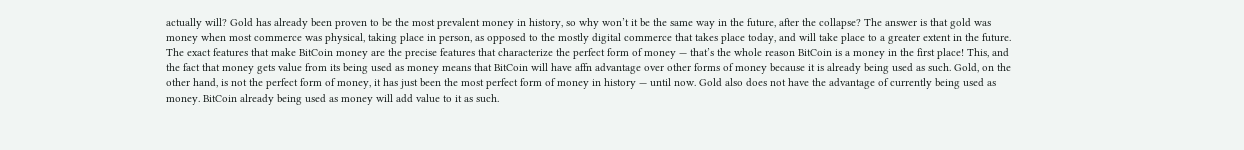actually will? Gold has already been proven to be the most prevalent money in history, so why won’t it be the same way in the future, after the collapse? The answer is that gold was money when most commerce was physical, taking place in person, as opposed to the mostly digital commerce that takes place today, and will take place to a greater extent in the future. The exact features that make BitCoin money are the precise features that characterize the perfect form of money — that’s the whole reason BitCoin is a money in the first place! This, and the fact that money gets value from its being used as money means that BitCoin will have affn advantage over other forms of money because it is already being used as such. Gold, on the other hand, is not the perfect form of money, it has just been the most perfect form of money in history — until now. Gold also does not have the advantage of currently being used as money. BitCoin already being used as money will add value to it as such.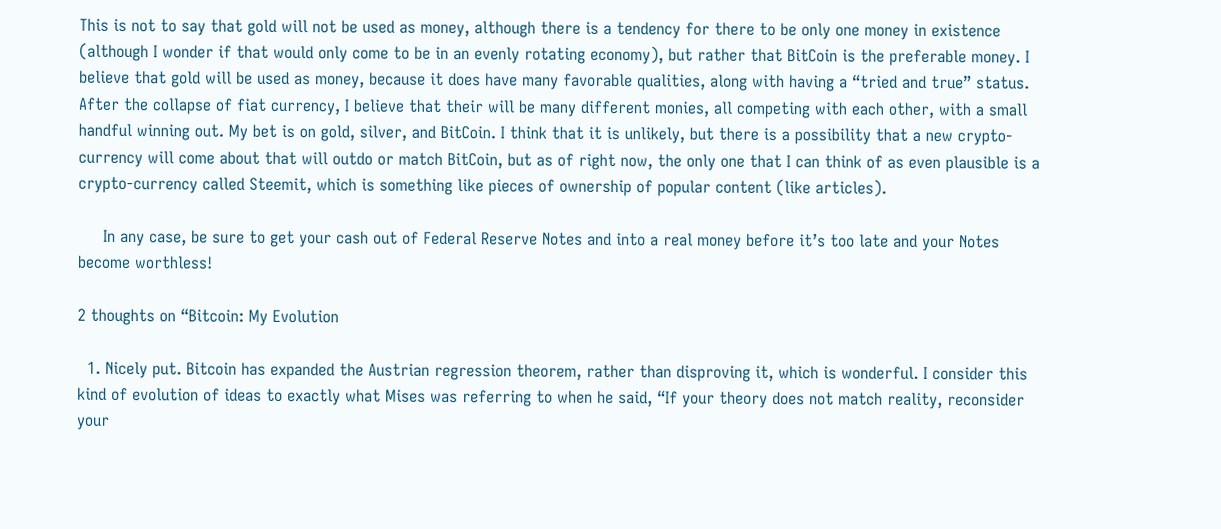This is not to say that gold will not be used as money, although there is a tendency for there to be only one money in existence (although I wonder if that would only come to be in an evenly rotating economy), but rather that BitCoin is the preferable money. I believe that gold will be used as money, because it does have many favorable qualities, along with having a “tried and true” status. After the collapse of fiat currency, I believe that their will be many different monies, all competing with each other, with a small handful winning out. My bet is on gold, silver, and BitCoin. I think that it is unlikely, but there is a possibility that a new crypto-currency will come about that will outdo or match BitCoin, but as of right now, the only one that I can think of as even plausible is a crypto-currency called Steemit, which is something like pieces of ownership of popular content (like articles).

     In any case, be sure to get your cash out of Federal Reserve Notes and into a real money before it’s too late and your Notes become worthless!

2 thoughts on “Bitcoin: My Evolution

  1. Nicely put. Bitcoin has expanded the Austrian regression theorem, rather than disproving it, which is wonderful. I consider this kind of evolution of ideas to exactly what Mises was referring to when he said, “If your theory does not match reality, reconsider your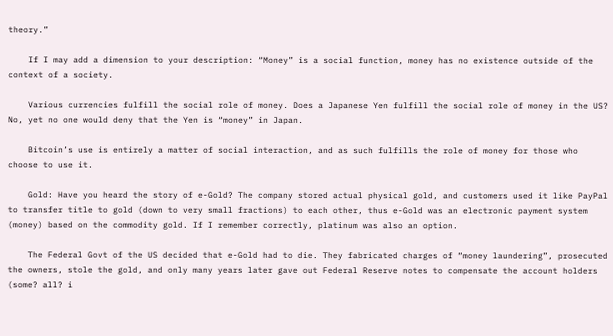theory.”

    If I may add a dimension to your description: “Money” is a social function, money has no existence outside of the context of a society.

    Various currencies fulfill the social role of money. Does a Japanese Yen fulfill the social role of money in the US? No, yet no one would deny that the Yen is “money” in Japan.

    Bitcoin’s use is entirely a matter of social interaction, and as such fulfills the role of money for those who choose to use it.

    Gold: Have you heard the story of e-Gold? The company stored actual physical gold, and customers used it like PayPal to transfer title to gold (down to very small fractions) to each other, thus e-Gold was an electronic payment system (money) based on the commodity gold. If I remember correctly, platinum was also an option.

    The Federal Govt of the US decided that e-Gold had to die. They fabricated charges of “money laundering”, prosecuted the owners, stole the gold, and only many years later gave out Federal Reserve notes to compensate the account holders (some? all? i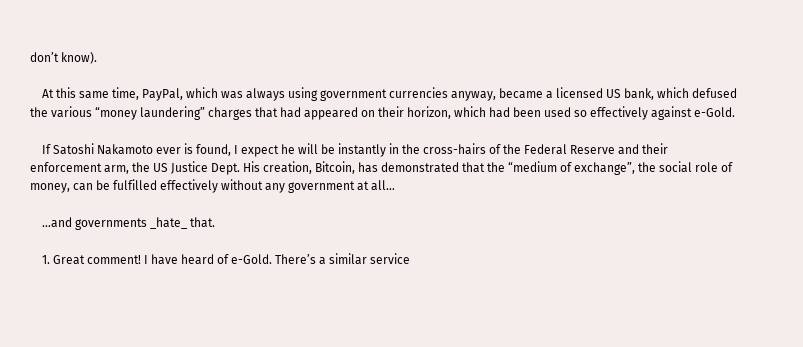don’t know).

    At this same time, PayPal, which was always using government currencies anyway, became a licensed US bank, which defused the various “money laundering” charges that had appeared on their horizon, which had been used so effectively against e-Gold.

    If Satoshi Nakamoto ever is found, I expect he will be instantly in the cross-hairs of the Federal Reserve and their enforcement arm, the US Justice Dept. His creation, Bitcoin, has demonstrated that the “medium of exchange”, the social role of money, can be fulfilled effectively without any government at all…

    …and governments _hate_ that.

    1. Great comment! I have heard of e-Gold. There’s a similar service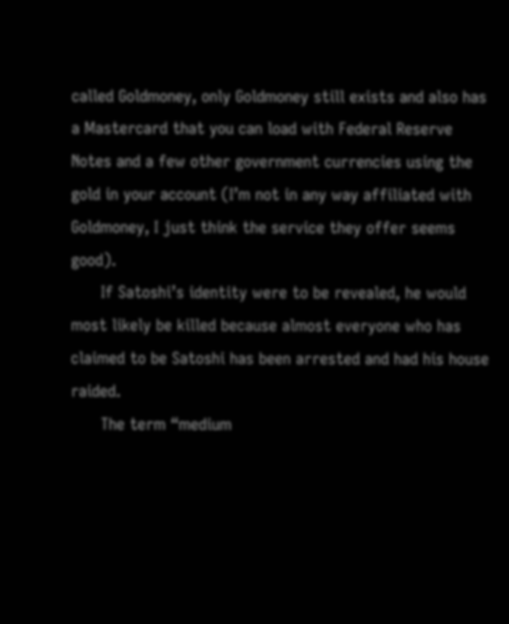called Goldmoney, only Goldmoney still exists and also has a Mastercard that you can load with Federal Reserve Notes and a few other government currencies using the gold in your account (I’m not in any way affiliated with Goldmoney, I just think the service they offer seems good).
      If Satoshi’s identity were to be revealed, he would most likely be killed because almost everyone who has claimed to be Satoshi has been arrested and had his house raided.
      The term “medium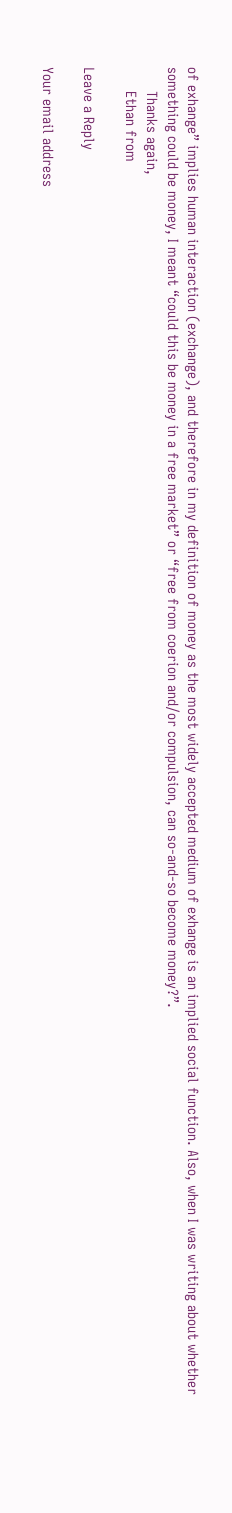of exhange” implies human interaction (exchange), and therefore in my definition of money as the most widely accepted medium of exhange is an implied social function. Also, when I was writing about whether something could be money, I meant “could this be money in a free market” or “free from coerion and/or compulsion, can so-and-so become money?”.
      Thanks again,
      Ethan from

Leave a Reply

Your email address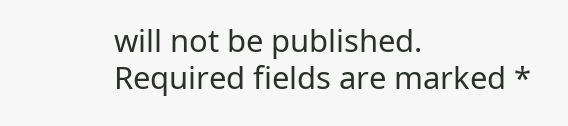will not be published. Required fields are marked *